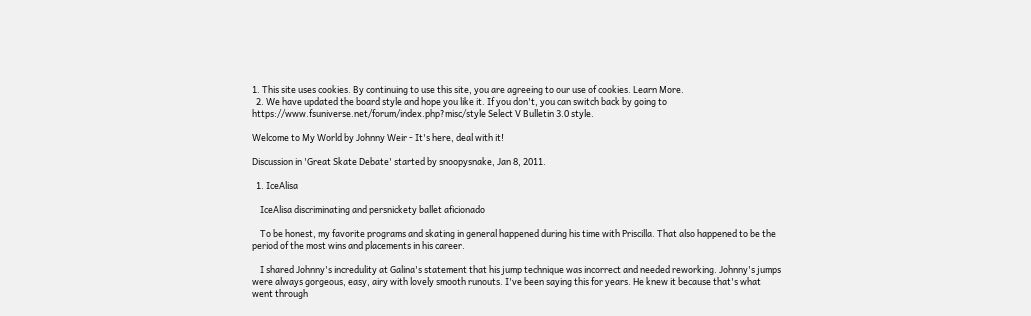1. This site uses cookies. By continuing to use this site, you are agreeing to our use of cookies. Learn More.
  2. We have updated the board style and hope you like it. If you don't, you can switch back by going to https://www.fsuniverse.net/forum/index.php?misc/style Select V Bulletin 3.0 style.

Welcome to My World by Johnny Weir - It's here, deal with it!

Discussion in 'Great Skate Debate' started by snoopysnake, Jan 8, 2011.

  1. IceAlisa

    IceAlisa discriminating and persnickety ballet aficionado

    To be honest, my favorite programs and skating in general happened during his time with Priscilla. That also happened to be the period of the most wins and placements in his career.

    I shared Johnny's incredulity at Galina's statement that his jump technique was incorrect and needed reworking. Johnny's jumps were always gorgeous, easy, airy with lovely smooth runouts. I've been saying this for years. He knew it because that's what went through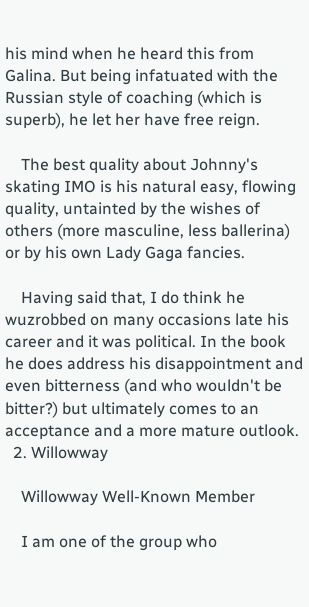his mind when he heard this from Galina. But being infatuated with the Russian style of coaching (which is superb), he let her have free reign.

    The best quality about Johnny's skating IMO is his natural easy, flowing quality, untainted by the wishes of others (more masculine, less ballerina) or by his own Lady Gaga fancies.

    Having said that, I do think he wuzrobbed on many occasions late his career and it was political. In the book he does address his disappointment and even bitterness (and who wouldn't be bitter?) but ultimately comes to an acceptance and a more mature outlook.
  2. Willowway

    Willowway Well-Known Member

    I am one of the group who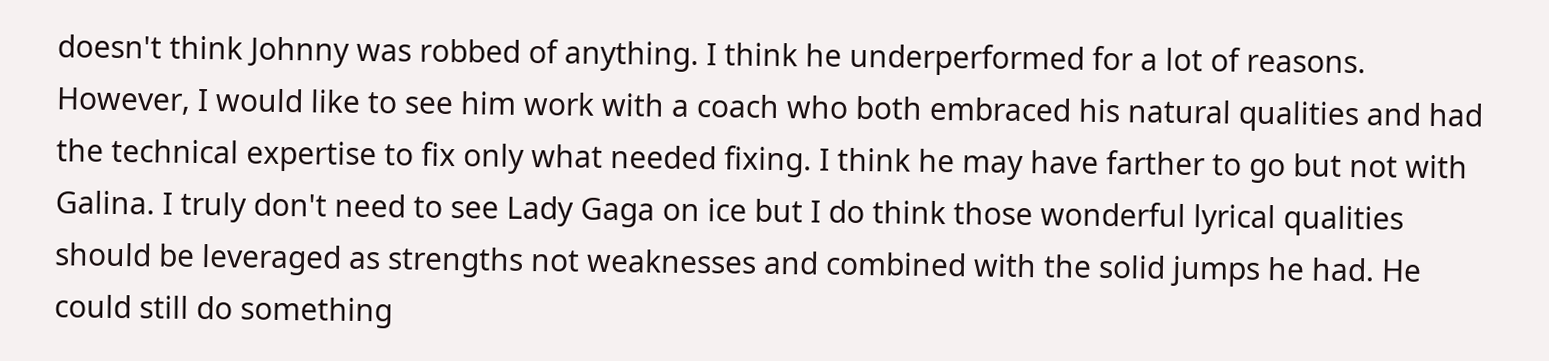doesn't think Johnny was robbed of anything. I think he underperformed for a lot of reasons. However, I would like to see him work with a coach who both embraced his natural qualities and had the technical expertise to fix only what needed fixing. I think he may have farther to go but not with Galina. I truly don't need to see Lady Gaga on ice but I do think those wonderful lyrical qualities should be leveraged as strengths not weaknesses and combined with the solid jumps he had. He could still do something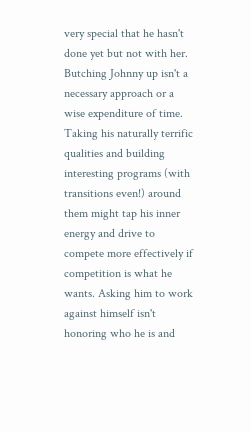very special that he hasn't done yet but not with her. Butching Johnny up isn't a necessary approach or a wise expenditure of time. Taking his naturally terrific qualities and building interesting programs (with transitions even!) around them might tap his inner energy and drive to compete more effectively if competition is what he wants. Asking him to work against himself isn't honoring who he is and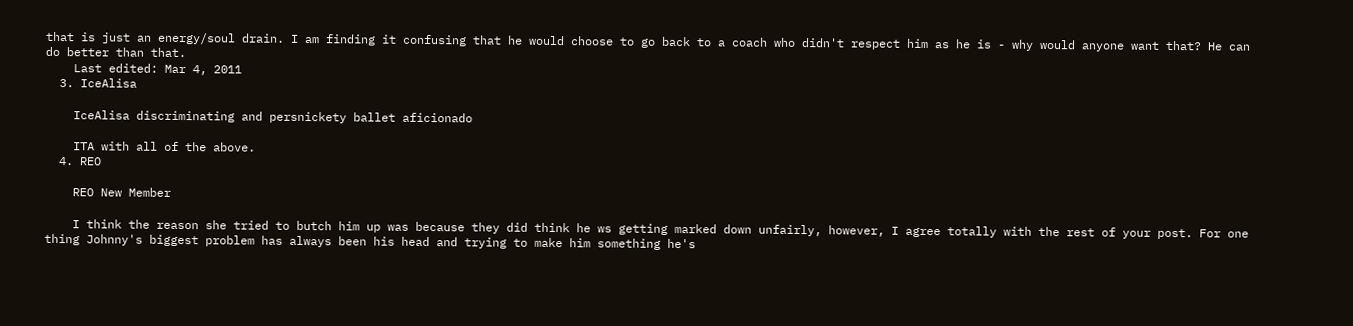that is just an energy/soul drain. I am finding it confusing that he would choose to go back to a coach who didn't respect him as he is - why would anyone want that? He can do better than that.
    Last edited: Mar 4, 2011
  3. IceAlisa

    IceAlisa discriminating and persnickety ballet aficionado

    ITA with all of the above.
  4. REO

    REO New Member

    I think the reason she tried to butch him up was because they did think he ws getting marked down unfairly, however, I agree totally with the rest of your post. For one thing Johnny's biggest problem has always been his head and trying to make him something he's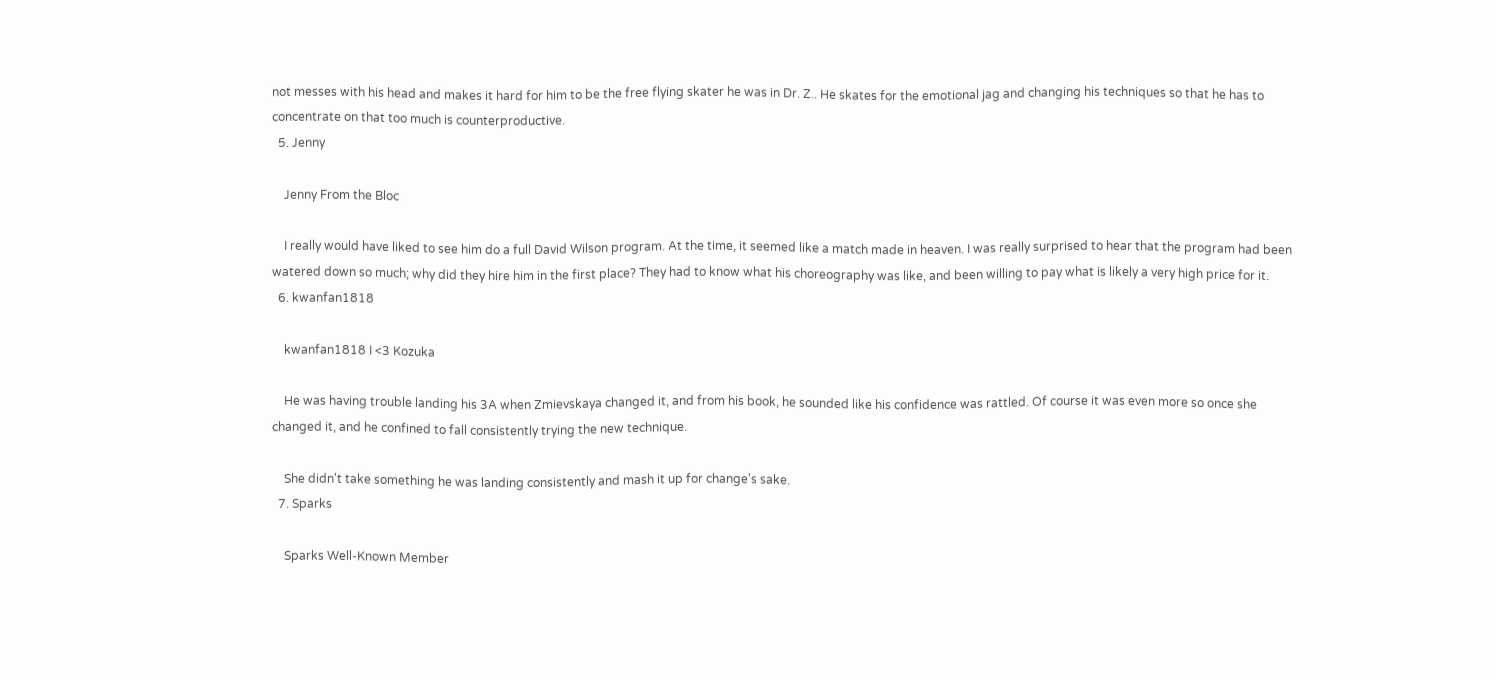not messes with his head and makes it hard for him to be the free flying skater he was in Dr. Z.. He skates for the emotional jag and changing his techniques so that he has to concentrate on that too much is counterproductive.
  5. Jenny

    Jenny From the Bloc

    I really would have liked to see him do a full David Wilson program. At the time, it seemed like a match made in heaven. I was really surprised to hear that the program had been watered down so much; why did they hire him in the first place? They had to know what his choreography was like, and been willing to pay what is likely a very high price for it.
  6. kwanfan1818

    kwanfan1818 I <3 Kozuka

    He was having trouble landing his 3A when Zmievskaya changed it, and from his book, he sounded like his confidence was rattled. Of course it was even more so once she changed it, and he confined to fall consistently trying the new technique.

    She didn't take something he was landing consistently and mash it up for change's sake.
  7. Sparks

    Sparks Well-Known Member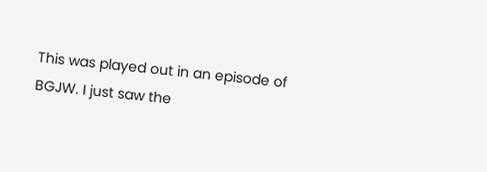This was played out in an episode of BGJW. I just saw the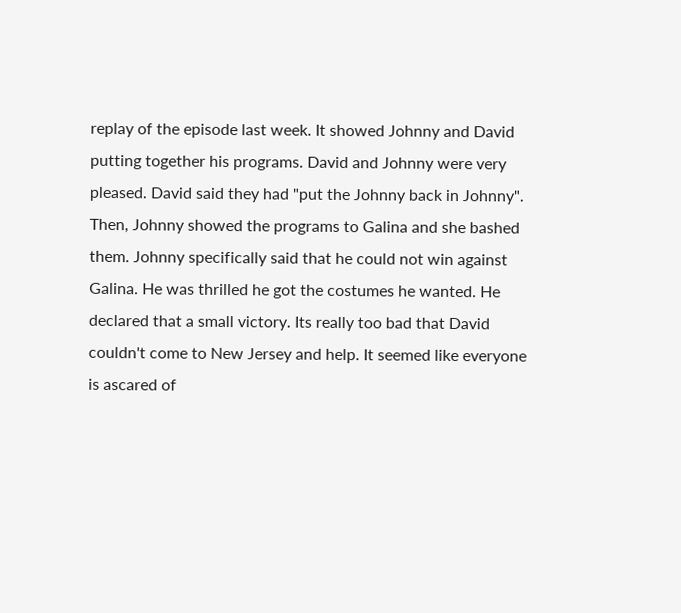replay of the episode last week. It showed Johnny and David putting together his programs. David and Johnny were very pleased. David said they had "put the Johnny back in Johnny". Then, Johnny showed the programs to Galina and she bashed them. Johnny specifically said that he could not win against Galina. He was thrilled he got the costumes he wanted. He declared that a small victory. Its really too bad that David couldn't come to New Jersey and help. It seemed like everyone is ascared of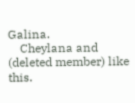Galina.
    Cheylana and (deleted member) like this.